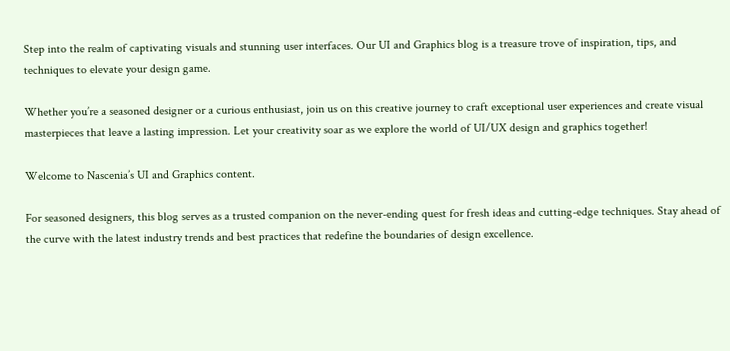Step into the realm of captivating visuals and stunning user interfaces. Our UI and Graphics blog is a treasure trove of inspiration, tips, and techniques to elevate your design game.

Whether you’re a seasoned designer or a curious enthusiast, join us on this creative journey to craft exceptional user experiences and create visual masterpieces that leave a lasting impression. Let your creativity soar as we explore the world of UI/UX design and graphics together!

Welcome to Nascenia’s UI and Graphics content.

For seasoned designers, this blog serves as a trusted companion on the never-ending quest for fresh ideas and cutting-edge techniques. Stay ahead of the curve with the latest industry trends and best practices that redefine the boundaries of design excellence.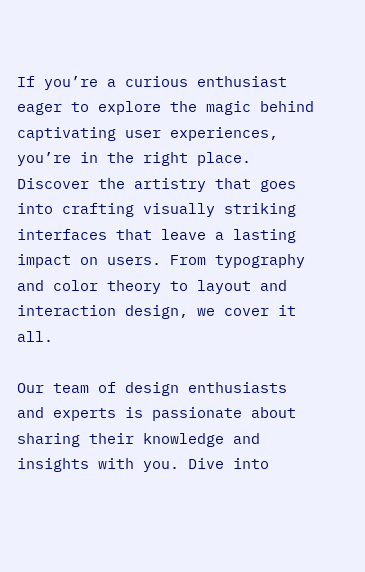If you’re a curious enthusiast eager to explore the magic behind captivating user experiences, you’re in the right place. Discover the artistry that goes into crafting visually striking interfaces that leave a lasting impact on users. From typography and color theory to layout and interaction design, we cover it all.

Our team of design enthusiasts and experts is passionate about sharing their knowledge and insights with you. Dive into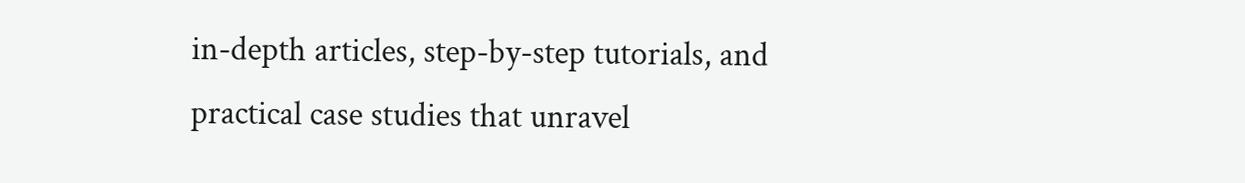in-depth articles, step-by-step tutorials, and practical case studies that unravel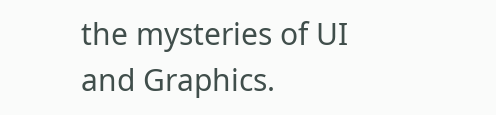the mysteries of UI and Graphics.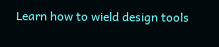Learn how to wield design tools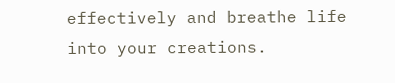effectively and breathe life into your creations.